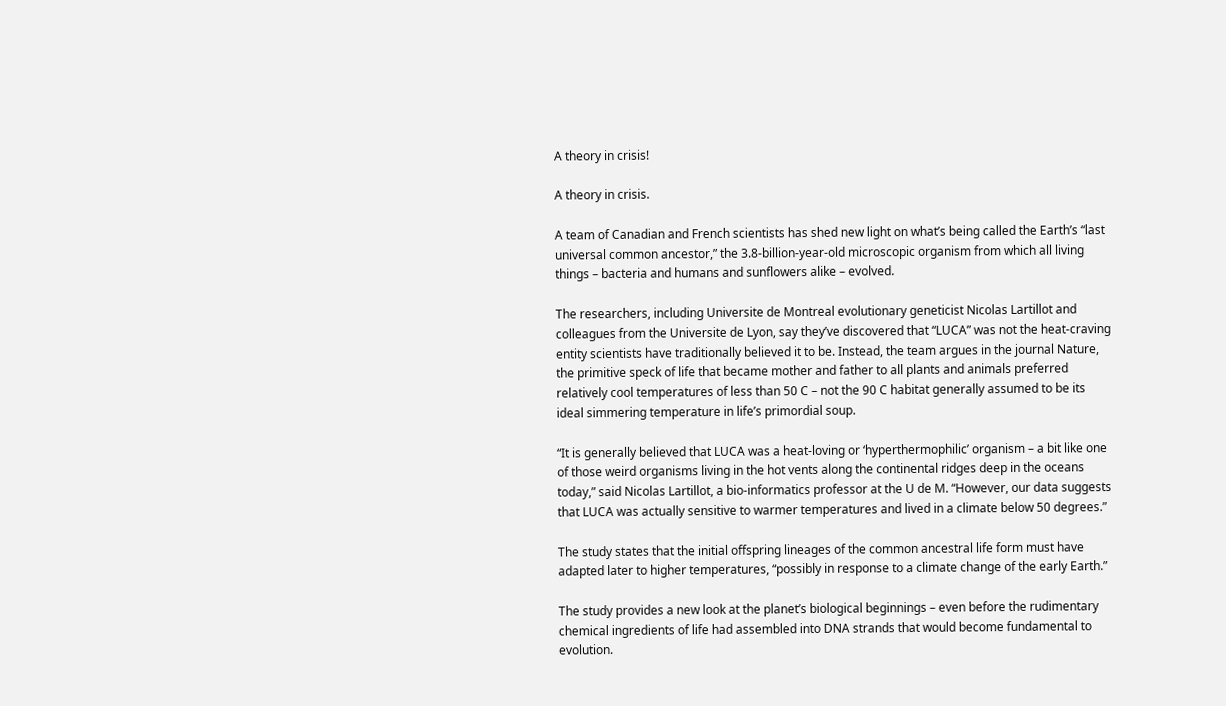A theory in crisis!

A theory in crisis.

A team of Canadian and French scientists has shed new light on what’s being called the Earth’s “last universal common ancestor,” the 3.8-billion-year-old microscopic organism from which all living things – bacteria and humans and sunflowers alike – evolved.

The researchers, including Universite de Montreal evolutionary geneticist Nicolas Lartillot and colleagues from the Universite de Lyon, say they’ve discovered that “LUCA” was not the heat-craving entity scientists have traditionally believed it to be. Instead, the team argues in the journal Nature, the primitive speck of life that became mother and father to all plants and animals preferred relatively cool temperatures of less than 50 C – not the 90 C habitat generally assumed to be its ideal simmering temperature in life’s primordial soup.

“It is generally believed that LUCA was a heat-loving or ‘hyperthermophilic’ organism – a bit like one of those weird organisms living in the hot vents along the continental ridges deep in the oceans today,” said Nicolas Lartillot, a bio-informatics professor at the U de M. “However, our data suggests that LUCA was actually sensitive to warmer temperatures and lived in a climate below 50 degrees.”

The study states that the initial offspring lineages of the common ancestral life form must have adapted later to higher temperatures, “possibly in response to a climate change of the early Earth.”

The study provides a new look at the planet’s biological beginnings – even before the rudimentary chemical ingredients of life had assembled into DNA strands that would become fundamental to evolution.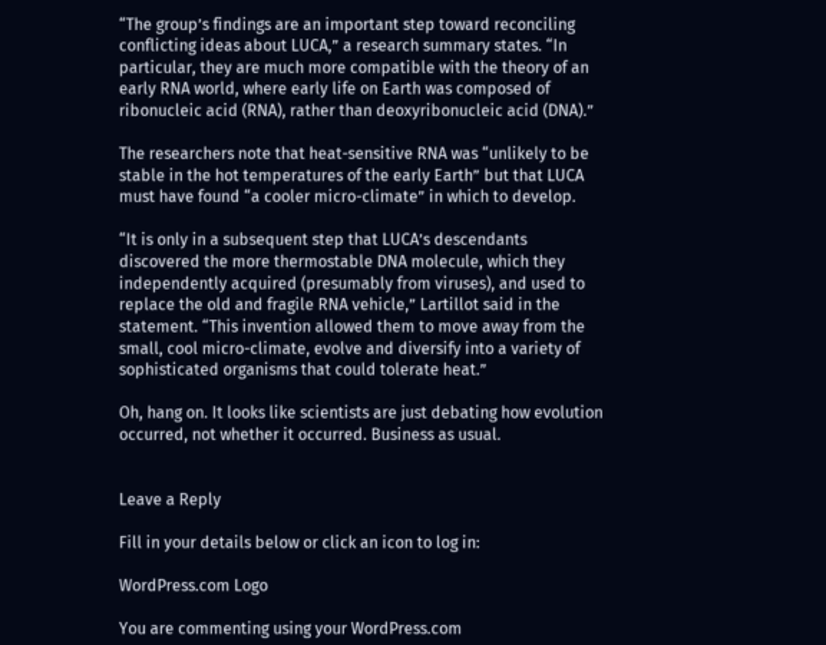“The group’s findings are an important step toward reconciling conflicting ideas about LUCA,” a research summary states. “In particular, they are much more compatible with the theory of an early RNA world, where early life on Earth was composed of ribonucleic acid (RNA), rather than deoxyribonucleic acid (DNA).”

The researchers note that heat-sensitive RNA was “unlikely to be stable in the hot temperatures of the early Earth” but that LUCA must have found “a cooler micro-climate” in which to develop.

“It is only in a subsequent step that LUCA’s descendants discovered the more thermostable DNA molecule, which they independently acquired (presumably from viruses), and used to replace the old and fragile RNA vehicle,” Lartillot said in the statement. “This invention allowed them to move away from the small, cool micro-climate, evolve and diversify into a variety of sophisticated organisms that could tolerate heat.”

Oh, hang on. It looks like scientists are just debating how evolution occurred, not whether it occurred. Business as usual.


Leave a Reply

Fill in your details below or click an icon to log in:

WordPress.com Logo

You are commenting using your WordPress.com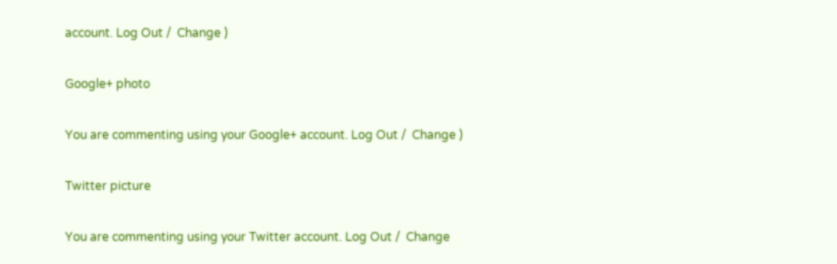account. Log Out /  Change )

Google+ photo

You are commenting using your Google+ account. Log Out /  Change )

Twitter picture

You are commenting using your Twitter account. Log Out /  Change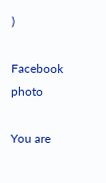)

Facebook photo

You are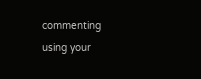commenting using your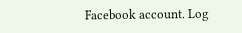Facebook account. Log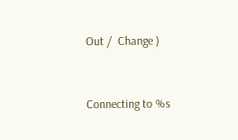Out /  Change )


Connecting to %s